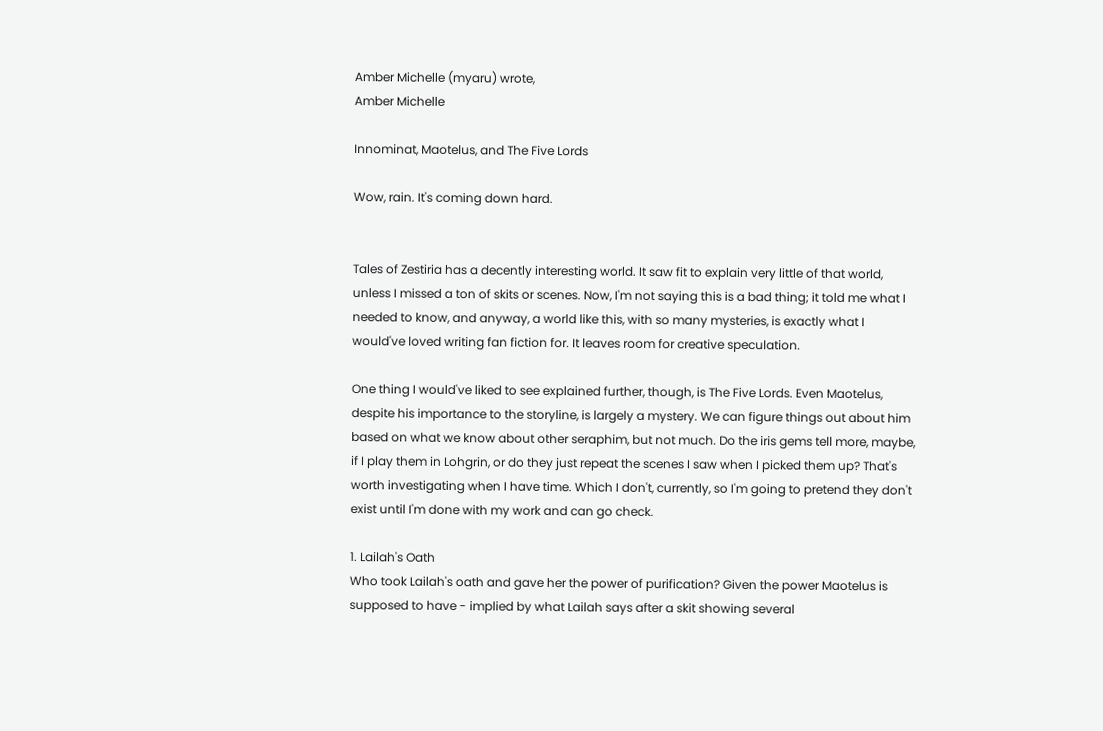Amber Michelle (myaru) wrote,
Amber Michelle

Innominat, Maotelus, and The Five Lords

Wow, rain. It's coming down hard.


Tales of Zestiria has a decently interesting world. It saw fit to explain very little of that world, unless I missed a ton of skits or scenes. Now, I'm not saying this is a bad thing; it told me what I needed to know, and anyway, a world like this, with so many mysteries, is exactly what I would've loved writing fan fiction for. It leaves room for creative speculation.

One thing I would've liked to see explained further, though, is The Five Lords. Even Maotelus, despite his importance to the storyline, is largely a mystery. We can figure things out about him based on what we know about other seraphim, but not much. Do the iris gems tell more, maybe, if I play them in Lohgrin, or do they just repeat the scenes I saw when I picked them up? That's worth investigating when I have time. Which I don't, currently, so I'm going to pretend they don't exist until I'm done with my work and can go check.

1. Lailah's Oath
Who took Lailah's oath and gave her the power of purification? Given the power Maotelus is supposed to have - implied by what Lailah says after a skit showing several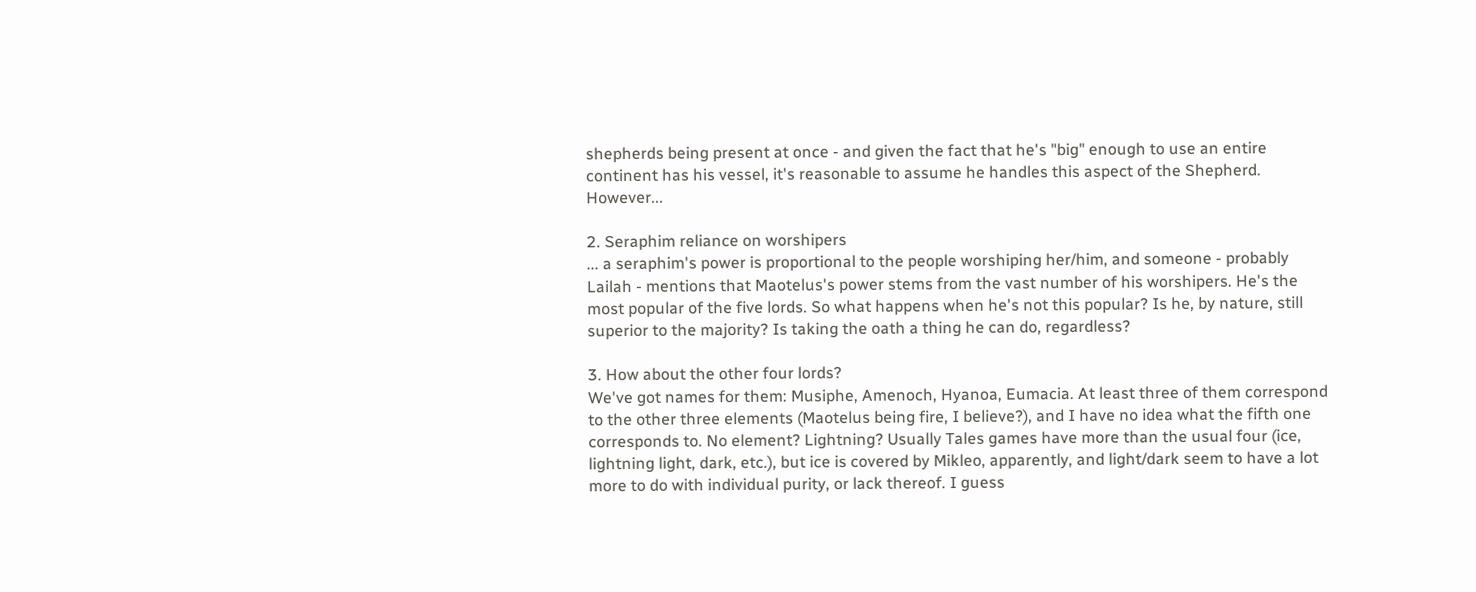shepherds being present at once - and given the fact that he's "big" enough to use an entire continent has his vessel, it's reasonable to assume he handles this aspect of the Shepherd. However...

2. Seraphim reliance on worshipers
... a seraphim's power is proportional to the people worshiping her/him, and someone - probably Lailah - mentions that Maotelus's power stems from the vast number of his worshipers. He's the most popular of the five lords. So what happens when he's not this popular? Is he, by nature, still superior to the majority? Is taking the oath a thing he can do, regardless?

3. How about the other four lords?
We've got names for them: Musiphe, Amenoch, Hyanoa, Eumacia. At least three of them correspond to the other three elements (Maotelus being fire, I believe?), and I have no idea what the fifth one corresponds to. No element? Lightning? Usually Tales games have more than the usual four (ice, lightning light, dark, etc.), but ice is covered by Mikleo, apparently, and light/dark seem to have a lot more to do with individual purity, or lack thereof. I guess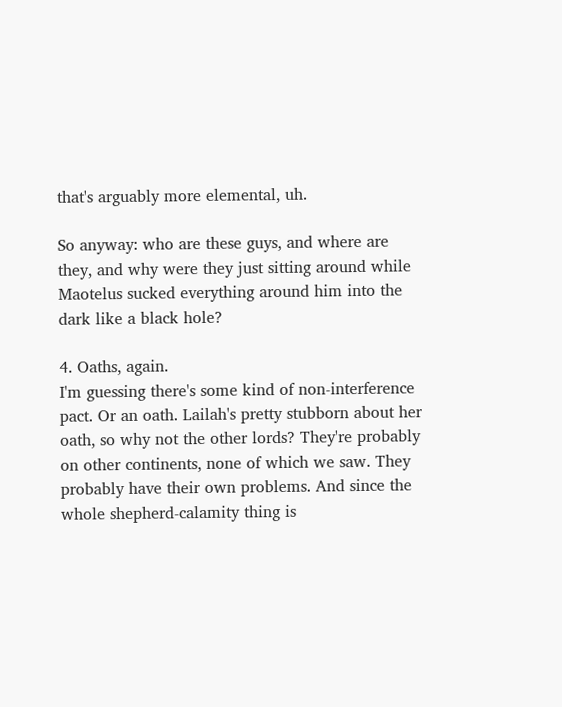that's arguably more elemental, uh.

So anyway: who are these guys, and where are they, and why were they just sitting around while Maotelus sucked everything around him into the dark like a black hole?

4. Oaths, again.
I'm guessing there's some kind of non-interference pact. Or an oath. Lailah's pretty stubborn about her oath, so why not the other lords? They're probably on other continents, none of which we saw. They probably have their own problems. And since the whole shepherd-calamity thing is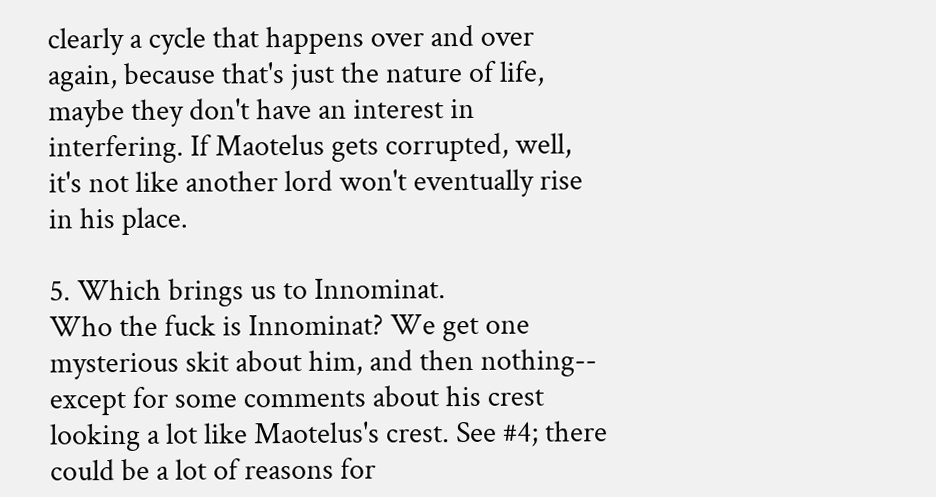clearly a cycle that happens over and over again, because that's just the nature of life, maybe they don't have an interest in interfering. If Maotelus gets corrupted, well, it's not like another lord won't eventually rise in his place.

5. Which brings us to Innominat.
Who the fuck is Innominat? We get one mysterious skit about him, and then nothing-- except for some comments about his crest looking a lot like Maotelus's crest. See #4; there could be a lot of reasons for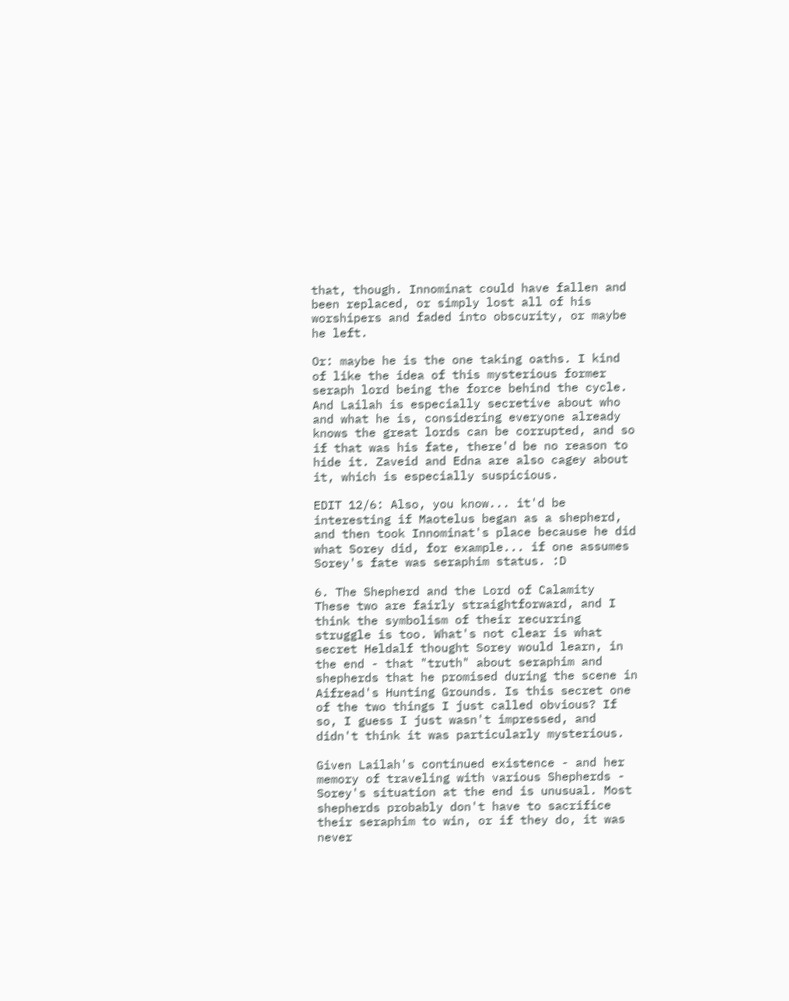that, though. Innominat could have fallen and been replaced, or simply lost all of his worshipers and faded into obscurity, or maybe he left.

Or: maybe he is the one taking oaths. I kind of like the idea of this mysterious former seraph lord being the force behind the cycle. And Lailah is especially secretive about who and what he is, considering everyone already knows the great lords can be corrupted, and so if that was his fate, there'd be no reason to hide it. Zaveid and Edna are also cagey about it, which is especially suspicious.

EDIT 12/6: Also, you know... it'd be interesting if Maotelus began as a shepherd, and then took Innominat's place because he did what Sorey did, for example... if one assumes Sorey's fate was seraphim status. :D

6. The Shepherd and the Lord of Calamity
These two are fairly straightforward, and I think the symbolism of their recurring struggle is too. What's not clear is what secret Heldalf thought Sorey would learn, in the end - that "truth" about seraphim and shepherds that he promised during the scene in Aifread's Hunting Grounds. Is this secret one of the two things I just called obvious? If so, I guess I just wasn't impressed, and didn't think it was particularly mysterious.

Given Lailah's continued existence - and her memory of traveling with various Shepherds - Sorey's situation at the end is unusual. Most shepherds probably don't have to sacrifice their seraphim to win, or if they do, it was never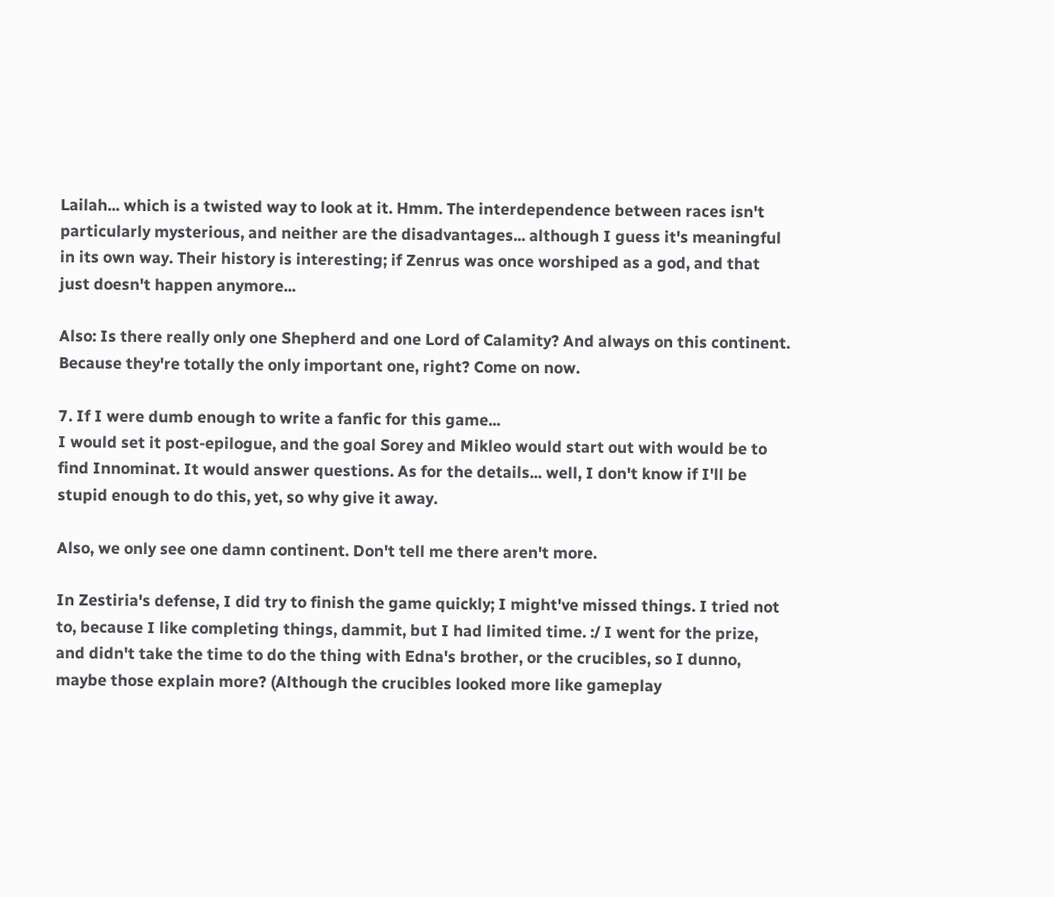Lailah... which is a twisted way to look at it. Hmm. The interdependence between races isn't particularly mysterious, and neither are the disadvantages... although I guess it's meaningful in its own way. Their history is interesting; if Zenrus was once worshiped as a god, and that just doesn't happen anymore...

Also: Is there really only one Shepherd and one Lord of Calamity? And always on this continent. Because they're totally the only important one, right? Come on now.

7. If I were dumb enough to write a fanfic for this game...
I would set it post-epilogue, and the goal Sorey and Mikleo would start out with would be to find Innominat. It would answer questions. As for the details... well, I don't know if I'll be stupid enough to do this, yet, so why give it away.

Also, we only see one damn continent. Don't tell me there aren't more.

In Zestiria's defense, I did try to finish the game quickly; I might've missed things. I tried not to, because I like completing things, dammit, but I had limited time. :/ I went for the prize, and didn't take the time to do the thing with Edna's brother, or the crucibles, so I dunno, maybe those explain more? (Although the crucibles looked more like gameplay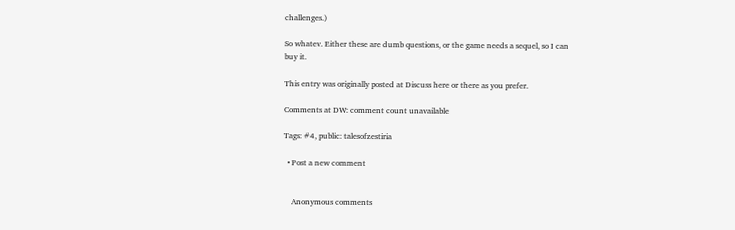challenges.)

So whatev. Either these are dumb questions, or the game needs a sequel, so I can buy it.

This entry was originally posted at Discuss here or there as you prefer.

Comments at DW: comment count unavailable

Tags: #4, public: talesofzestiria

  • Post a new comment


    Anonymous comments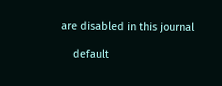are disabled in this journal

    default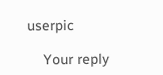userpic

    Your reply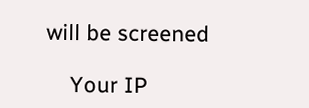will be screened

    Your IP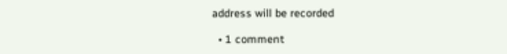address will be recorded

  • 1 comment